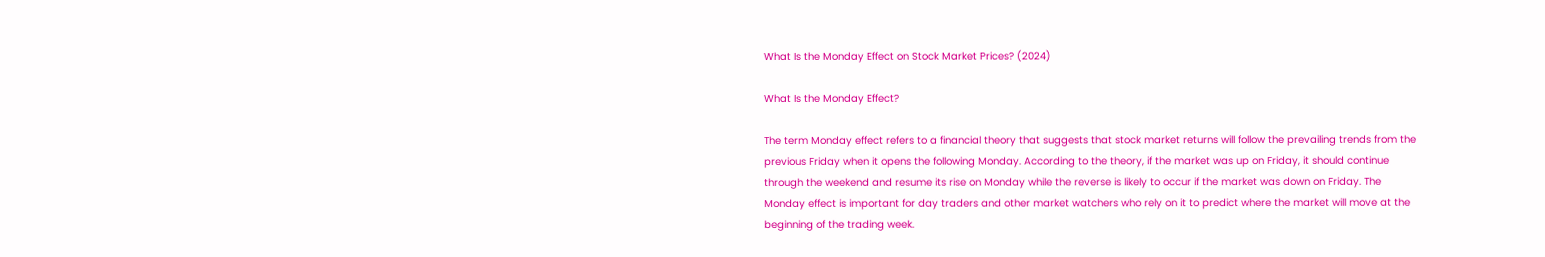What Is the Monday Effect on Stock Market Prices? (2024)

What Is the Monday Effect?

The term Monday effect refers to a financial theory that suggests that stock market returns will follow the prevailing trends from the previous Friday when it opens the following Monday. According to the theory, if the market was up on Friday, it should continue through the weekend and resume its rise on Monday while the reverse is likely to occur if the market was down on Friday. The Monday effect is important for day traders and other market watchers who rely on it to predict where the market will move at the beginning of the trading week.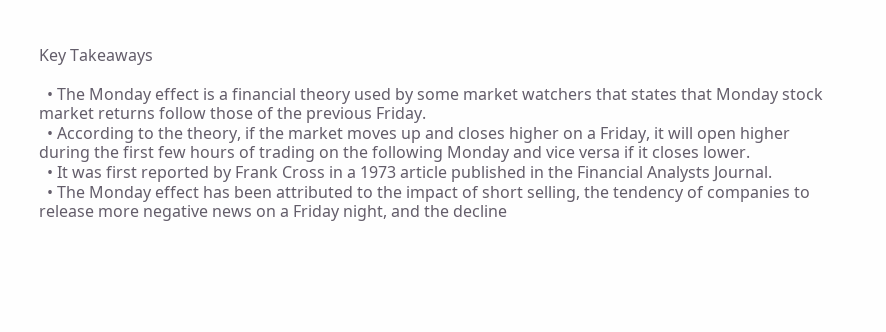Key Takeaways

  • The Monday effect is a financial theory used by some market watchers that states that Monday stock market returns follow those of the previous Friday.
  • According to the theory, if the market moves up and closes higher on a Friday, it will open higher during the first few hours of trading on the following Monday and vice versa if it closes lower.
  • It was first reported by Frank Cross in a 1973 article published in the Financial Analysts Journal.
  • The Monday effect has been attributed to the impact of short selling, the tendency of companies to release more negative news on a Friday night, and the decline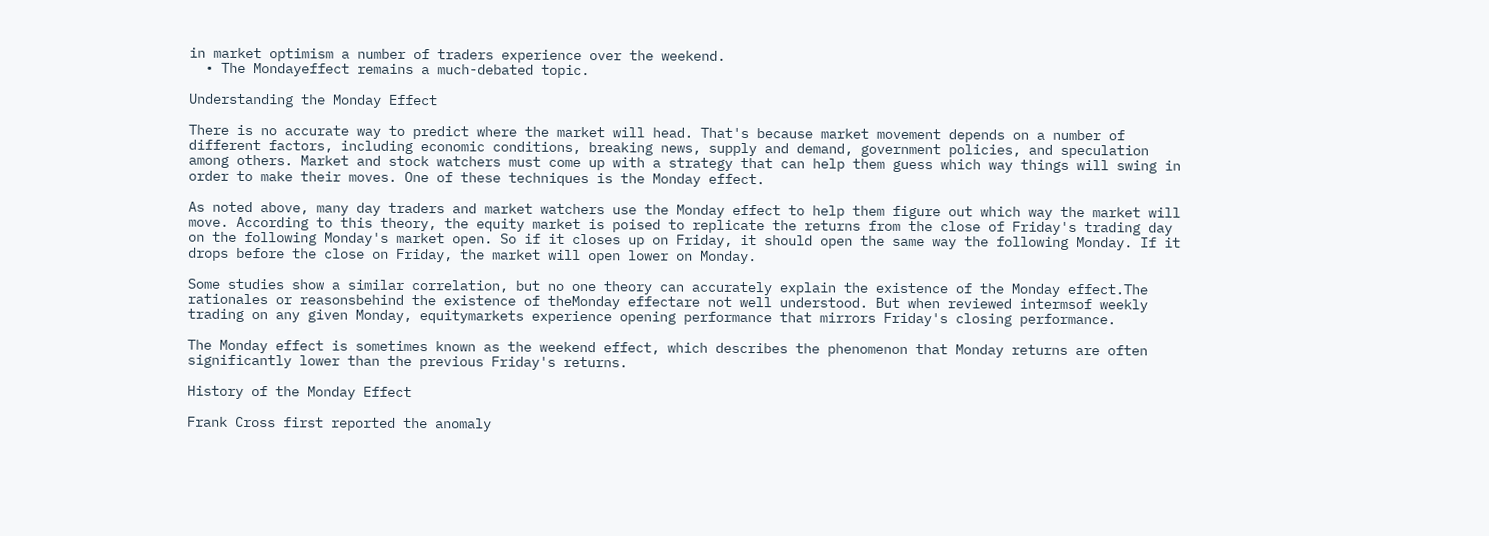in market optimism a number of traders experience over the weekend.
  • The Mondayeffect remains a much-debated topic.

Understanding the Monday Effect

There is no accurate way to predict where the market will head. That's because market movement depends on a number of different factors, including economic conditions, breaking news, supply and demand, government policies, and speculation among others. Market and stock watchers must come up with a strategy that can help them guess which way things will swing in order to make their moves. One of these techniques is the Monday effect.

As noted above, many day traders and market watchers use the Monday effect to help them figure out which way the market will move. According to this theory, the equity market is poised to replicate the returns from the close of Friday's trading day on the following Monday's market open. So if it closes up on Friday, it should open the same way the following Monday. If it drops before the close on Friday, the market will open lower on Monday.

Some studies show a similar correlation, but no one theory can accurately explain the existence of the Monday effect.The rationales or reasonsbehind the existence of theMonday effectare not well understood. But when reviewed intermsof weekly trading on any given Monday, equitymarkets experience opening performance that mirrors Friday's closing performance.

The Monday effect is sometimes known as the weekend effect, which describes the phenomenon that Monday returns are often significantly lower than the previous Friday's returns.

History of the Monday Effect

Frank Cross first reported the anomaly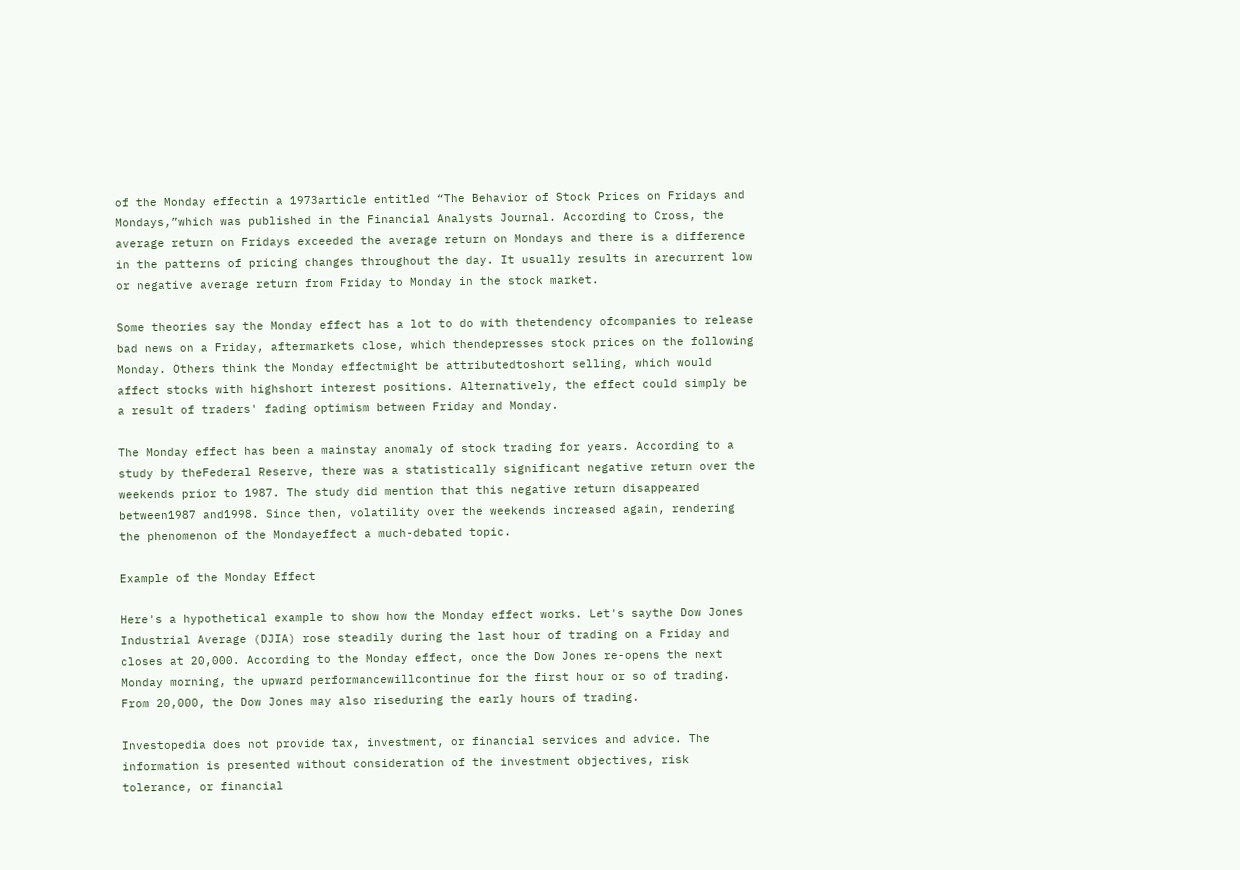of the Monday effectin a 1973article entitled “The Behavior of Stock Prices on Fridays and Mondays,”which was published in the Financial Analysts Journal. According to Cross, the average return on Fridays exceeded the average return on Mondays and there is a difference in the patterns of pricing changes throughout the day. It usually results in arecurrent low or negative average return from Friday to Monday in the stock market.

Some theories say the Monday effect has a lot to do with thetendency ofcompanies to release bad news on a Friday, aftermarkets close, which thendepresses stock prices on the following Monday. Others think the Monday effectmight be attributedtoshort selling, which would affect stocks with highshort interest positions. Alternatively, the effect could simply be a result of traders' fading optimism between Friday and Monday.

The Monday effect has been a mainstay anomaly of stock trading for years. According to a study by theFederal Reserve, there was a statistically significant negative return over the weekends prior to 1987. The study did mention that this negative return disappeared between1987 and1998. Since then, volatility over the weekends increased again, rendering the phenomenon of the Mondayeffect a much-debated topic.

Example of the Monday Effect

Here's a hypothetical example to show how the Monday effect works. Let's saythe Dow Jones Industrial Average (DJIA) rose steadily during the last hour of trading on a Friday and closes at 20,000. According to the Monday effect, once the Dow Jones re-opens the next Monday morning, the upward performancewillcontinue for the first hour or so of trading. From 20,000, the Dow Jones may also riseduring the early hours of trading.

Investopedia does not provide tax, investment, or financial services and advice. The information is presented without consideration of the investment objectives, risk tolerance, or financial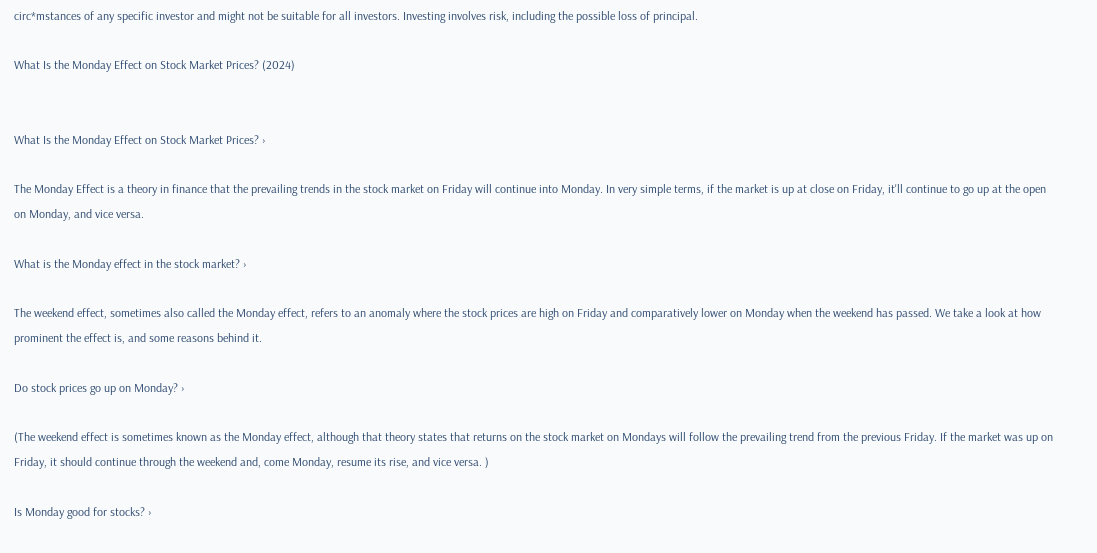circ*mstances of any specific investor and might not be suitable for all investors. Investing involves risk, including the possible loss of principal.

What Is the Monday Effect on Stock Market Prices? (2024)


What Is the Monday Effect on Stock Market Prices? ›

The Monday Effect is a theory in finance that the prevailing trends in the stock market on Friday will continue into Monday. In very simple terms, if the market is up at close on Friday, it'll continue to go up at the open on Monday, and vice versa.

What is the Monday effect in the stock market? ›

The weekend effect, sometimes also called the Monday effect, refers to an anomaly where the stock prices are high on Friday and comparatively lower on Monday when the weekend has passed. We take a look at how prominent the effect is, and some reasons behind it.

Do stock prices go up on Monday? ›

(The weekend effect is sometimes known as the Monday effect, although that theory states that returns on the stock market on Mondays will follow the prevailing trend from the previous Friday. If the market was up on Friday, it should continue through the weekend and, come Monday, resume its rise, and vice versa. )

Is Monday good for stocks? ›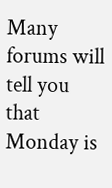Many forums will tell you that Monday is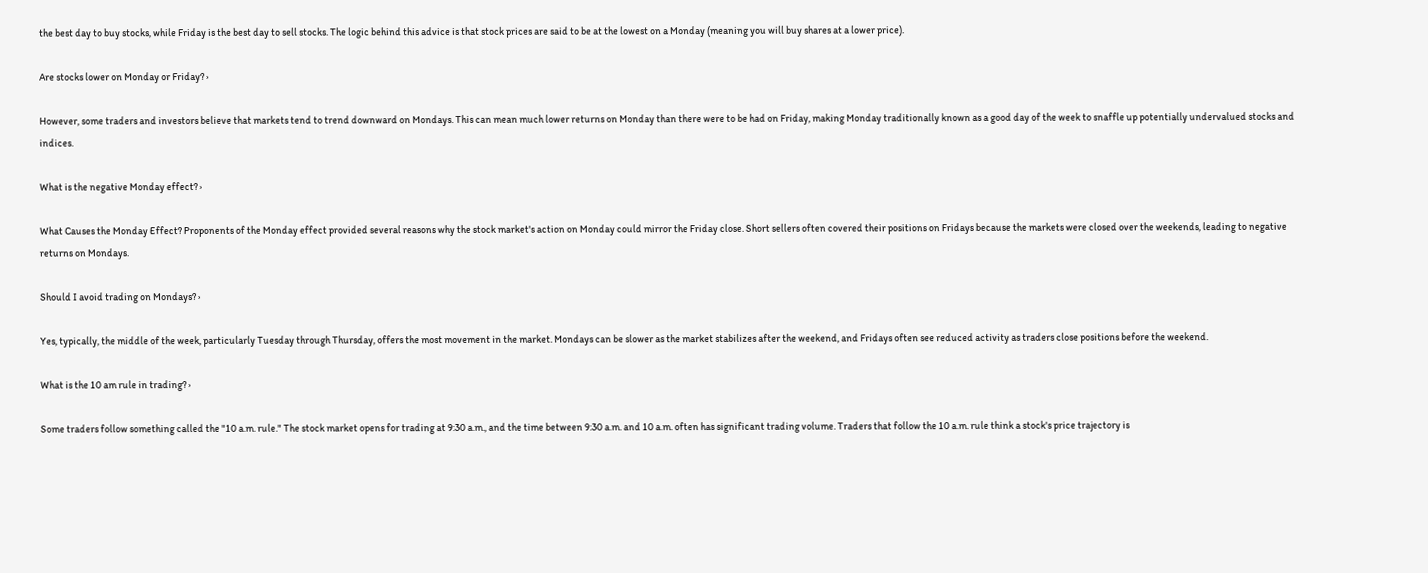the best day to buy stocks, while Friday is the best day to sell stocks. The logic behind this advice is that stock prices are said to be at the lowest on a Monday (meaning you will buy shares at a lower price).

Are stocks lower on Monday or Friday? ›

However, some traders and investors believe that markets tend to trend downward on Mondays. This can mean much lower returns on Monday than there were to be had on Friday, making Monday traditionally known as a good day of the week to snaffle up potentially undervalued stocks and indices.

What is the negative Monday effect? ›

What Causes the Monday Effect? Proponents of the Monday effect provided several reasons why the stock market's action on Monday could mirror the Friday close. Short sellers often covered their positions on Fridays because the markets were closed over the weekends, leading to negative returns on Mondays.

Should I avoid trading on Mondays? ›

Yes, typically, the middle of the week, particularly Tuesday through Thursday, offers the most movement in the market. Mondays can be slower as the market stabilizes after the weekend, and Fridays often see reduced activity as traders close positions before the weekend.

What is the 10 am rule in trading? ›

Some traders follow something called the "10 a.m. rule." The stock market opens for trading at 9:30 a.m., and the time between 9:30 a.m. and 10 a.m. often has significant trading volume. Traders that follow the 10 a.m. rule think a stock's price trajectory is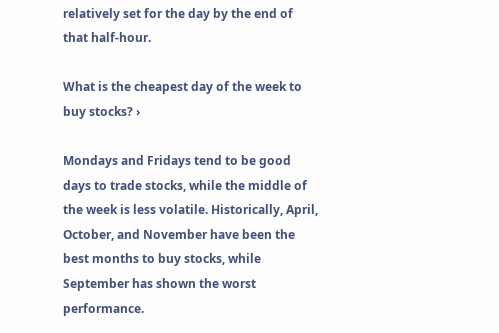relatively set for the day by the end of that half-hour.

What is the cheapest day of the week to buy stocks? ›

Mondays and Fridays tend to be good days to trade stocks, while the middle of the week is less volatile. Historically, April, October, and November have been the best months to buy stocks, while September has shown the worst performance.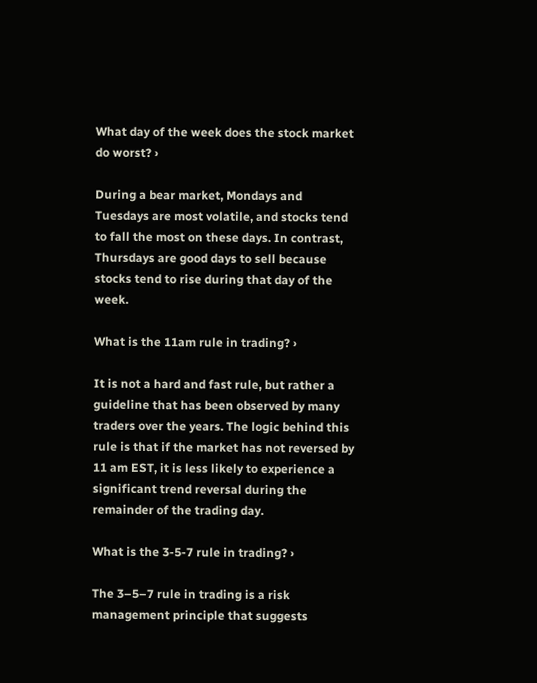What day of the week does the stock market do worst? ›

During a bear market, Mondays and Tuesdays are most volatile, and stocks tend to fall the most on these days. In contrast, Thursdays are good days to sell because stocks tend to rise during that day of the week.

What is the 11am rule in trading? ›

It is not a hard and fast rule, but rather a guideline that has been observed by many traders over the years. The logic behind this rule is that if the market has not reversed by 11 am EST, it is less likely to experience a significant trend reversal during the remainder of the trading day.

What is the 3-5-7 rule in trading? ›

The 3–5–7 rule in trading is a risk management principle that suggests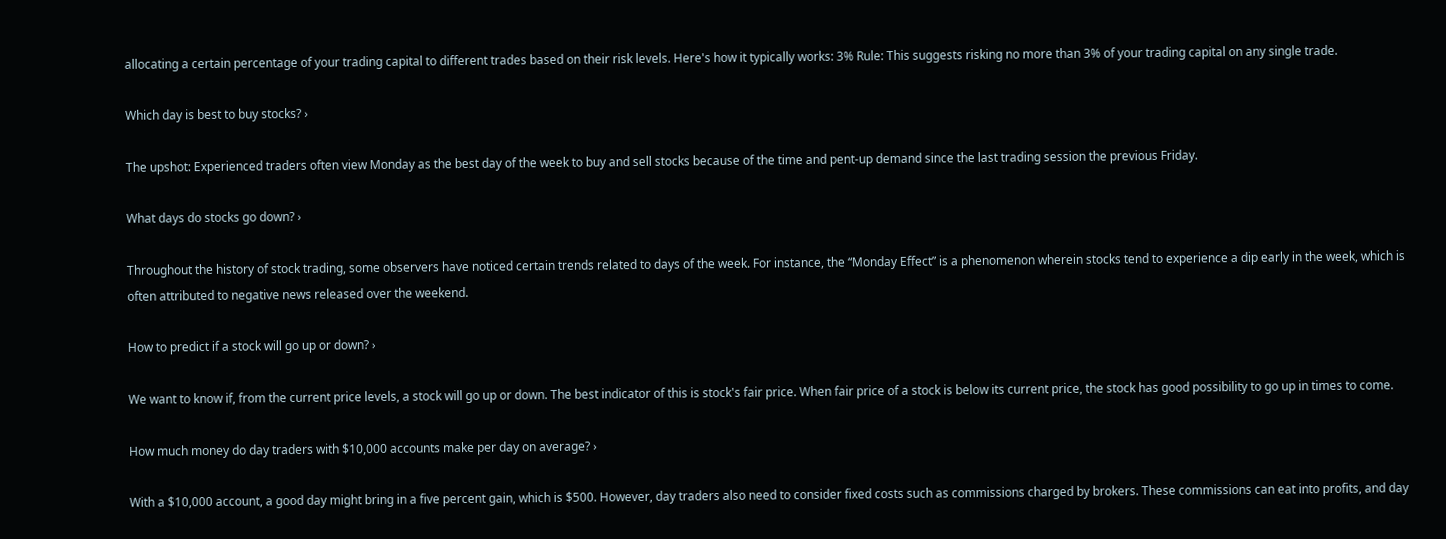allocating a certain percentage of your trading capital to different trades based on their risk levels. Here's how it typically works: 3% Rule: This suggests risking no more than 3% of your trading capital on any single trade.

Which day is best to buy stocks? ›

The upshot: Experienced traders often view Monday as the best day of the week to buy and sell stocks because of the time and pent-up demand since the last trading session the previous Friday.

What days do stocks go down? ›

Throughout the history of stock trading, some observers have noticed certain trends related to days of the week. For instance, the “Monday Effect” is a phenomenon wherein stocks tend to experience a dip early in the week, which is often attributed to negative news released over the weekend.

How to predict if a stock will go up or down? ›

We want to know if, from the current price levels, a stock will go up or down. The best indicator of this is stock's fair price. When fair price of a stock is below its current price, the stock has good possibility to go up in times to come.

How much money do day traders with $10,000 accounts make per day on average? ›

With a $10,000 account, a good day might bring in a five percent gain, which is $500. However, day traders also need to consider fixed costs such as commissions charged by brokers. These commissions can eat into profits, and day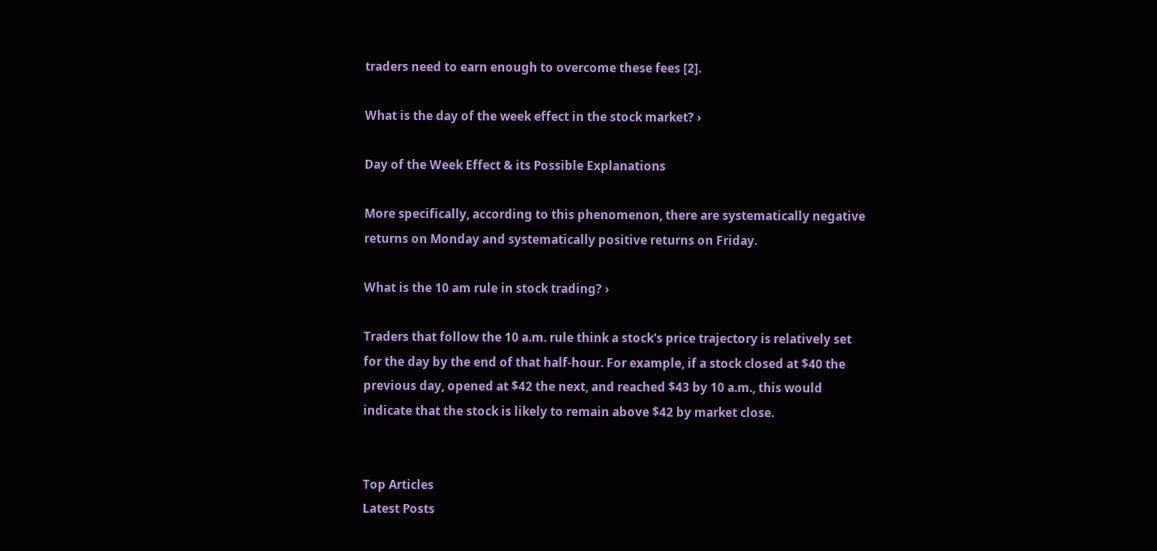traders need to earn enough to overcome these fees [2].

What is the day of the week effect in the stock market? ›

Day of the Week Effect & its Possible Explanations

More specifically, according to this phenomenon, there are systematically negative returns on Monday and systematically positive returns on Friday.

What is the 10 am rule in stock trading? ›

Traders that follow the 10 a.m. rule think a stock's price trajectory is relatively set for the day by the end of that half-hour. For example, if a stock closed at $40 the previous day, opened at $42 the next, and reached $43 by 10 a.m., this would indicate that the stock is likely to remain above $42 by market close.


Top Articles
Latest Posts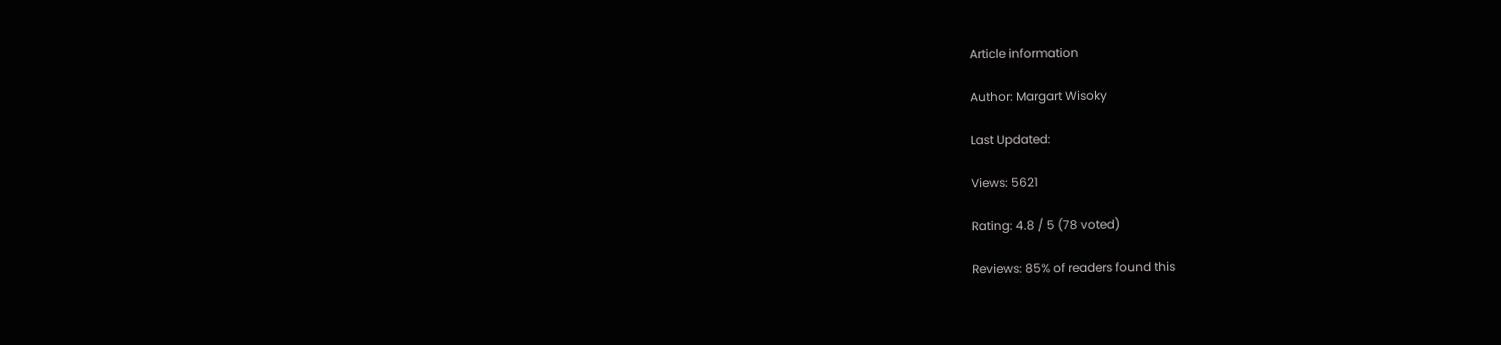Article information

Author: Margart Wisoky

Last Updated:

Views: 5621

Rating: 4.8 / 5 (78 voted)

Reviews: 85% of readers found this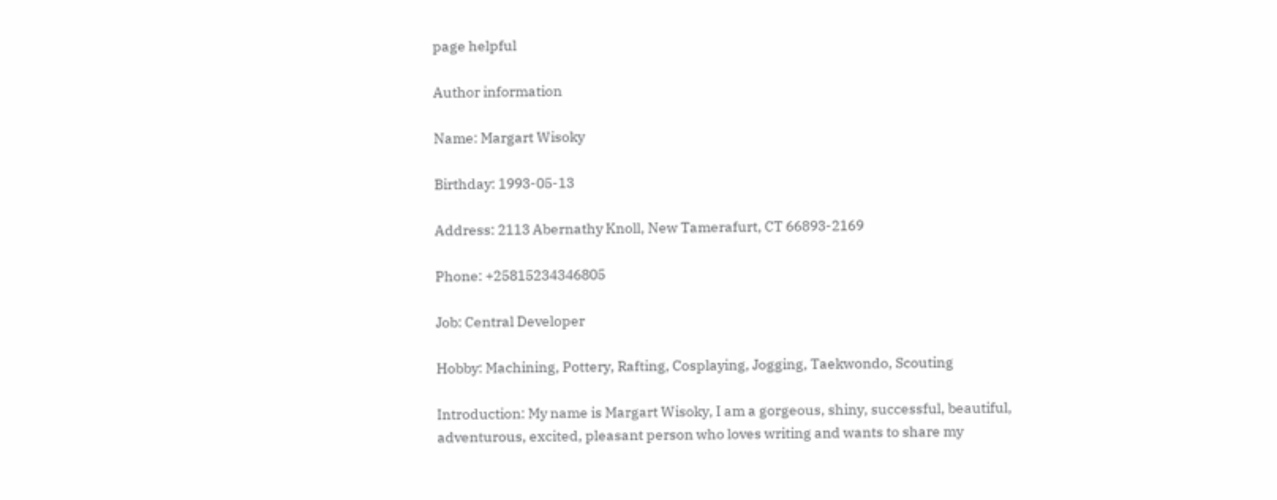page helpful

Author information

Name: Margart Wisoky

Birthday: 1993-05-13

Address: 2113 Abernathy Knoll, New Tamerafurt, CT 66893-2169

Phone: +25815234346805

Job: Central Developer

Hobby: Machining, Pottery, Rafting, Cosplaying, Jogging, Taekwondo, Scouting

Introduction: My name is Margart Wisoky, I am a gorgeous, shiny, successful, beautiful, adventurous, excited, pleasant person who loves writing and wants to share my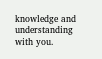knowledge and understanding with you.